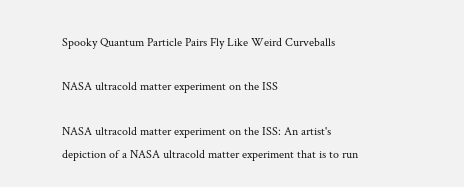Spooky Quantum Particle Pairs Fly Like Weird Curveballs

NASA ultracold matter experiment on the ISS

NASA ultracold matter experiment on the ISS: An artist's depiction of a NASA ultracold matter experiment that is to run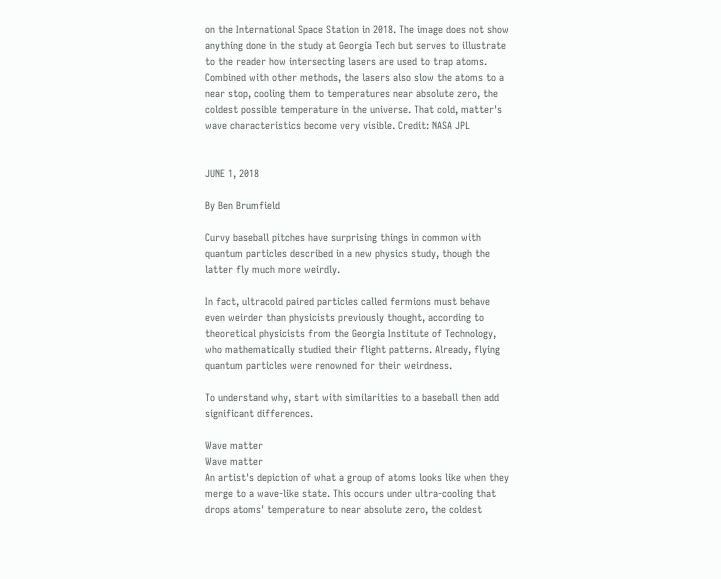on the International Space Station in 2018. The image does not show anything done in the study at Georgia Tech but serves to illustrate to the reader how intersecting lasers are used to trap atoms. Combined with other methods, the lasers also slow the atoms to a near stop, cooling them to temperatures near absolute zero, the coldest possible temperature in the universe. That cold, matter's wave characteristics become very visible. Credit: NASA JPL


JUNE 1, 2018

By Ben Brumfield

Curvy baseball pitches have surprising things in common with quantum particles described in a new physics study, though the latter fly much more weirdly.

In fact, ultracold paired particles called fermions must behave even weirder than physicists previously thought, according to theoretical physicists from the Georgia Institute of Technology, who mathematically studied their flight patterns. Already, flying quantum particles were renowned for their weirdness.

To understand why, start with similarities to a baseball then add significant differences.

Wave matter
Wave matter
An artist's depiction of what a group of atoms looks like when they merge to a wave-like state. This occurs under ultra-cooling that drops atoms' temperature to near absolute zero, the coldest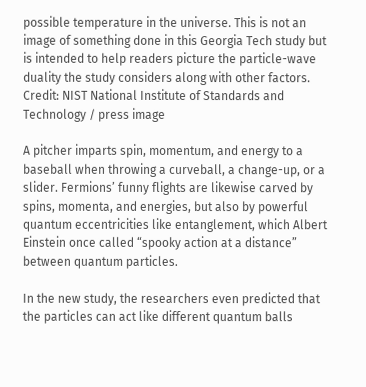possible temperature in the universe. This is not an image of something done in this Georgia Tech study but is intended to help readers picture the particle-wave duality the study considers along with other factors.
Credit: NIST National Institute of Standards and Technology / press image

A pitcher imparts spin, momentum, and energy to a baseball when throwing a curveball, a change-up, or a slider. Fermions’ funny flights are likewise carved by spins, momenta, and energies, but also by powerful quantum eccentricities like entanglement, which Albert Einstein once called “spooky action at a distance” between quantum particles.

In the new study, the researchers even predicted that the particles can act like different quantum balls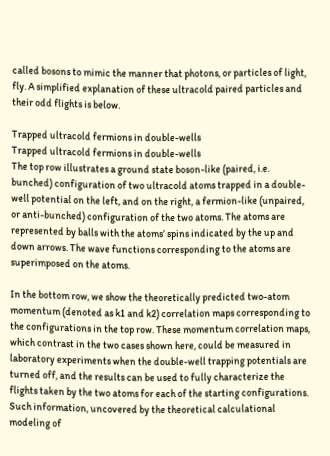called bosons to mimic the manner that photons, or particles of light, fly. A simplified explanation of these ultracold paired particles and their odd flights is below.

Trapped ultracold fermions in double-wells
Trapped ultracold fermions in double-wells
The top row illustrates a ground state boson-like (paired, i.e. bunched) configuration of two ultracold atoms trapped in a double-well potential on the left, and on the right, a fermion-like (unpaired, or anti-bunched) configuration of the two atoms. The atoms are represented by balls with the atoms’ spins indicated by the up and down arrows. The wave functions corresponding to the atoms are superimposed on the atoms.

In the bottom row, we show the theoretically predicted two-atom momentum (denoted as k1 and k2) correlation maps corresponding to the configurations in the top row. These momentum correlation maps, which contrast in the two cases shown here, could be measured in laboratory experiments when the double-well trapping potentials are turned off, and the results can be used to fully characterize the flights taken by the two atoms for each of the starting configurations. Such information, uncovered by the theoretical calculational modeling of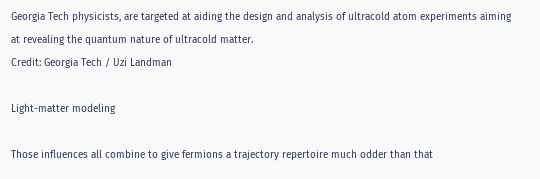Georgia Tech physicists, are targeted at aiding the design and analysis of ultracold atom experiments aiming at revealing the quantum nature of ultracold matter.
Credit: Georgia Tech / Uzi Landman

Light-matter modeling

Those influences all combine to give fermions a trajectory repertoire much odder than that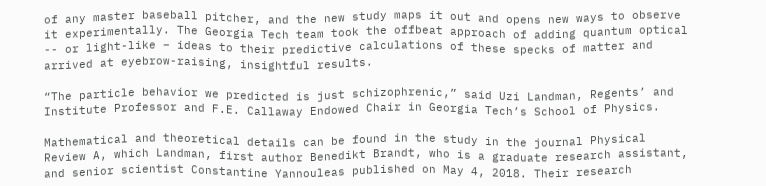of any master baseball pitcher, and the new study maps it out and opens new ways to observe it experimentally. The Georgia Tech team took the offbeat approach of adding quantum optical -- or light-like – ideas to their predictive calculations of these specks of matter and arrived at eyebrow-raising, insightful results.

“The particle behavior we predicted is just schizophrenic,” said Uzi Landman, Regents’ and Institute Professor and F.E. Callaway Endowed Chair in Georgia Tech’s School of Physics.

Mathematical and theoretical details can be found in the study in the journal Physical Review A, which Landman, first author Benedikt Brandt, who is a graduate research assistant, and senior scientist Constantine Yannouleas published on May 4, 2018. Their research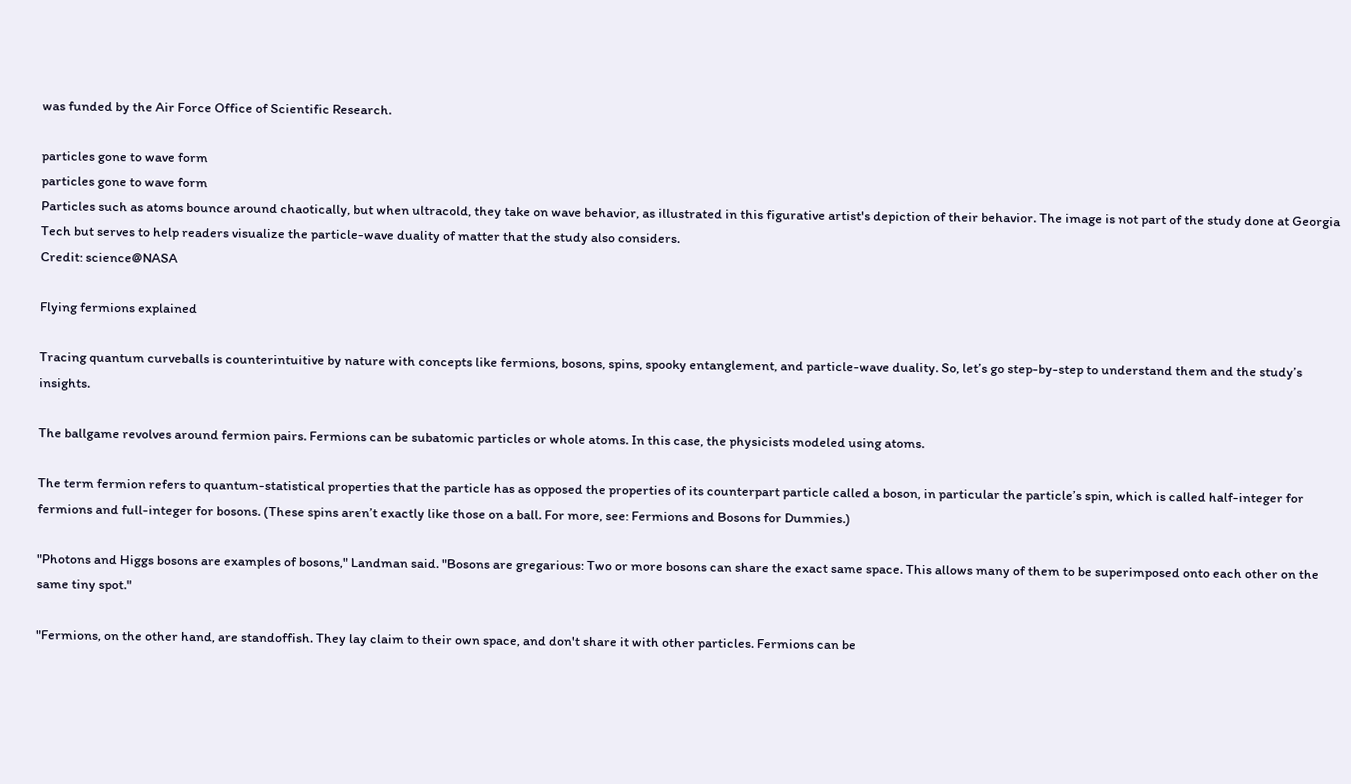was funded by the Air Force Office of Scientific Research.

particles gone to wave form
particles gone to wave form
Particles such as atoms bounce around chaotically, but when ultracold, they take on wave behavior, as illustrated in this figurative artist's depiction of their behavior. The image is not part of the study done at Georgia Tech but serves to help readers visualize the particle-wave duality of matter that the study also considers.
Credit: science@NASA

Flying fermions explained

Tracing quantum curveballs is counterintuitive by nature with concepts like fermions, bosons, spins, spooky entanglement, and particle-wave duality. So, let’s go step-by-step to understand them and the study’s insights.

The ballgame revolves around fermion pairs. Fermions can be subatomic particles or whole atoms. In this case, the physicists modeled using atoms.

The term fermion refers to quantum-statistical properties that the particle has as opposed the properties of its counterpart particle called a boson, in particular the particle’s spin, which is called half-integer for fermions and full-integer for bosons. (These spins aren’t exactly like those on a ball. For more, see: Fermions and Bosons for Dummies.)

"Photons and Higgs bosons are examples of bosons," Landman said. "Bosons are gregarious: Two or more bosons can share the exact same space. This allows many of them to be superimposed onto each other on the same tiny spot."

"Fermions, on the other hand, are standoffish. They lay claim to their own space, and don't share it with other particles. Fermions can be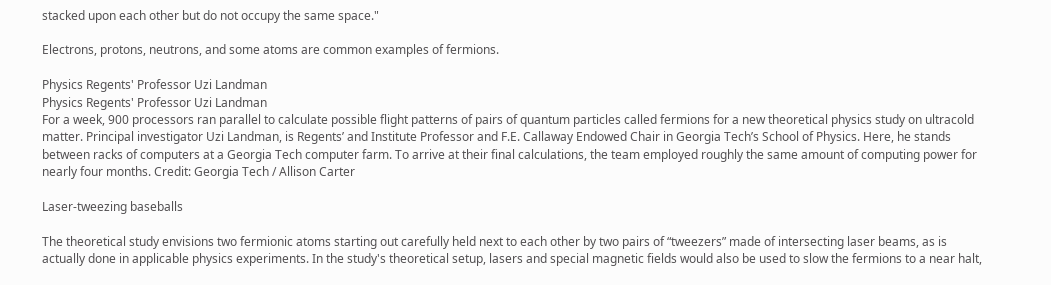stacked upon each other but do not occupy the same space."

Electrons, protons, neutrons, and some atoms are common examples of fermions.

Physics Regents' Professor Uzi Landman
Physics Regents' Professor Uzi Landman
For a week, 900 processors ran parallel to calculate possible flight patterns of pairs of quantum particles called fermions for a new theoretical physics study on ultracold matter. Principal investigator Uzi Landman, is Regents’ and Institute Professor and F.E. Callaway Endowed Chair in Georgia Tech’s School of Physics. Here, he stands between racks of computers at a Georgia Tech computer farm. To arrive at their final calculations, the team employed roughly the same amount of computing power for nearly four months. Credit: Georgia Tech / Allison Carter

Laser-tweezing baseballs

The theoretical study envisions two fermionic atoms starting out carefully held next to each other by two pairs of “tweezers” made of intersecting laser beams, as is actually done in applicable physics experiments. In the study's theoretical setup, lasers and special magnetic fields would also be used to slow the fermions to a near halt,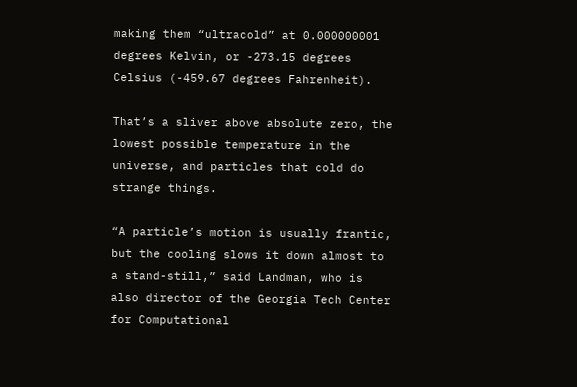making them “ultracold” at 0.000000001 degrees Kelvin, or -273.15 degrees Celsius (-459.67 degrees Fahrenheit).

That’s a sliver above absolute zero, the lowest possible temperature in the universe, and particles that cold do strange things.

“A particle’s motion is usually frantic, but the cooling slows it down almost to a stand-still,” said Landman, who is also director of the Georgia Tech Center for Computational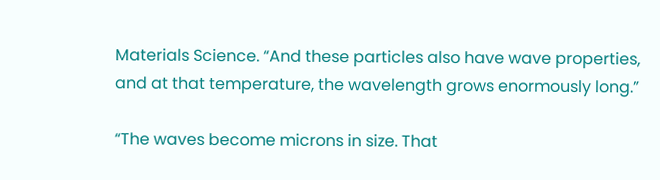Materials Science. “And these particles also have wave properties, and at that temperature, the wavelength grows enormously long.”

“The waves become microns in size. That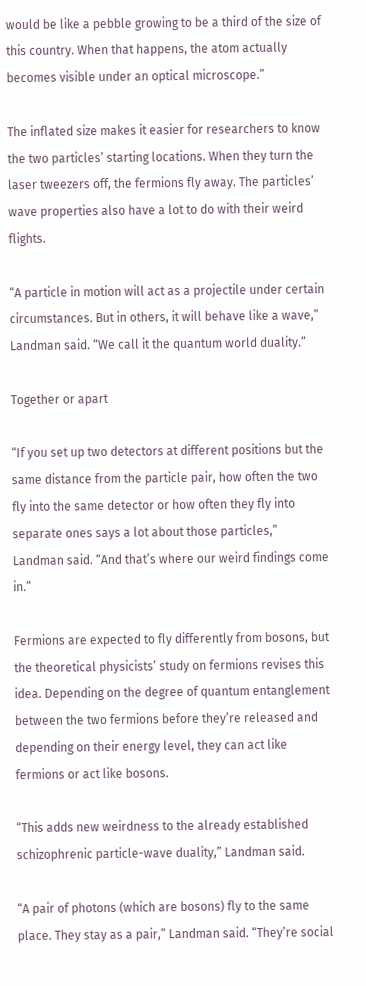would be like a pebble growing to be a third of the size of this country. When that happens, the atom actually becomes visible under an optical microscope.”

The inflated size makes it easier for researchers to know the two particles’ starting locations. When they turn the laser tweezers off, the fermions fly away. The particles’ wave properties also have a lot to do with their weird flights.

“A particle in motion will act as a projectile under certain circumstances. But in others, it will behave like a wave,” Landman said. “We call it the quantum world duality.”

Together or apart

“If you set up two detectors at different positions but the same distance from the particle pair, how often the two fly into the same detector or how often they fly into separate ones says a lot about those particles,” Landman said. “And that’s where our weird findings come in.”

Fermions are expected to fly differently from bosons, but the theoretical physicists’ study on fermions revises this idea. Depending on the degree of quantum entanglement between the two fermions before they’re released and depending on their energy level, they can act like fermions or act like bosons.

“This adds new weirdness to the already established schizophrenic particle-wave duality,” Landman said.

“A pair of photons (which are bosons) fly to the same place. They stay as a pair,” Landman said. “They’re social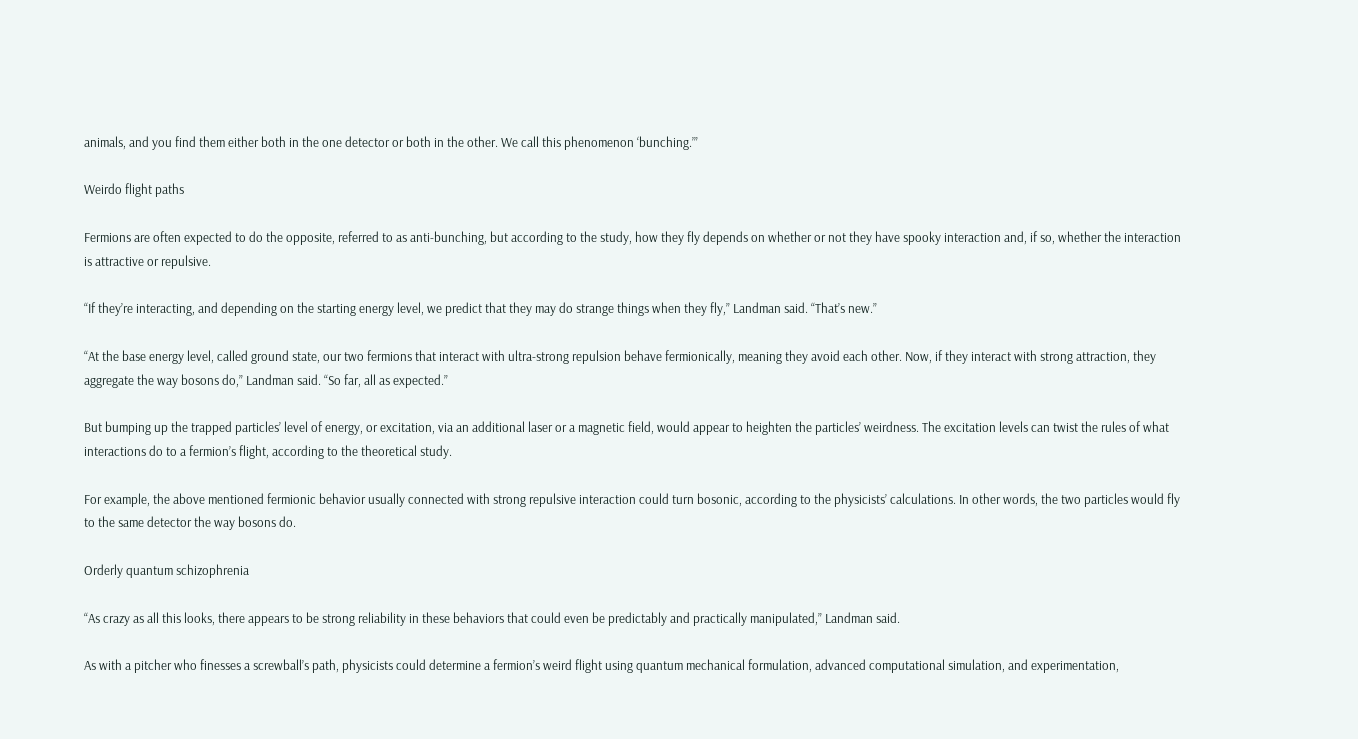animals, and you find them either both in the one detector or both in the other. We call this phenomenon ‘bunching.’”

Weirdo flight paths

Fermions are often expected to do the opposite, referred to as anti-bunching, but according to the study, how they fly depends on whether or not they have spooky interaction and, if so, whether the interaction is attractive or repulsive.

“If they’re interacting, and depending on the starting energy level, we predict that they may do strange things when they fly,” Landman said. “That’s new.”

“At the base energy level, called ground state, our two fermions that interact with ultra-strong repulsion behave fermionically, meaning they avoid each other. Now, if they interact with strong attraction, they aggregate the way bosons do,” Landman said. “So far, all as expected.”

But bumping up the trapped particles’ level of energy, or excitation, via an additional laser or a magnetic field, would appear to heighten the particles’ weirdness. The excitation levels can twist the rules of what interactions do to a fermion’s flight, according to the theoretical study.

For example, the above mentioned fermionic behavior usually connected with strong repulsive interaction could turn bosonic, according to the physicists’ calculations. In other words, the two particles would fly to the same detector the way bosons do.

Orderly quantum schizophrenia

“As crazy as all this looks, there appears to be strong reliability in these behaviors that could even be predictably and practically manipulated,” Landman said.

As with a pitcher who finesses a screwball’s path, physicists could determine a fermion’s weird flight using quantum mechanical formulation, advanced computational simulation, and experimentation,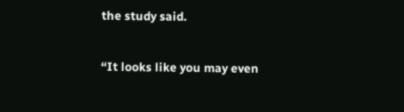the study said.

“It looks like you may even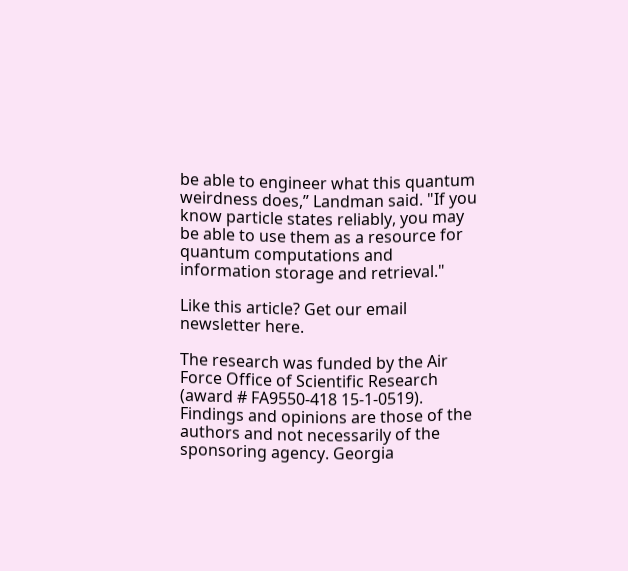be able to engineer what this quantum weirdness does,” Landman said. "If you know particle states reliably, you may be able to use them as a resource for quantum computations and information storage and retrieval."

Like this article? Get our email newsletter here.

The research was funded by the Air Force Office of Scientific Research (award # FA9550-418 15-1-0519). Findings and opinions are those of the authors and not necessarily of the sponsoring agency. Georgia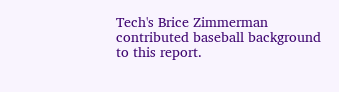Tech's Brice Zimmerman contributed baseball background to this report.